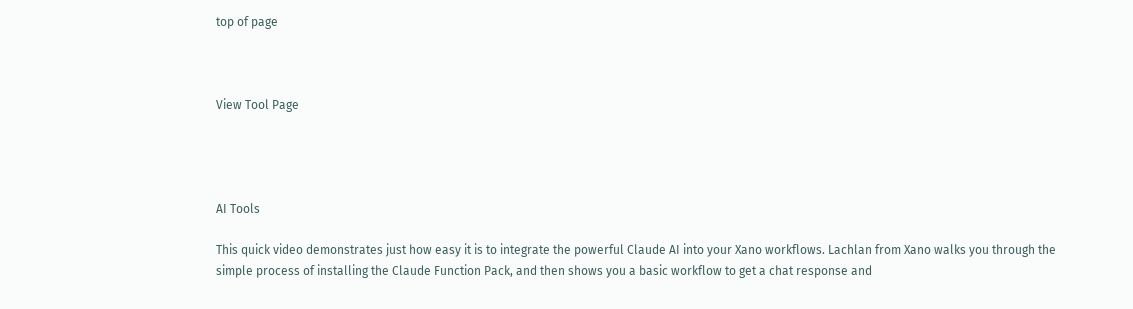top of page



View Tool Page




AI Tools

This quick video demonstrates just how easy it is to integrate the powerful Claude AI into your Xano workflows. Lachlan from Xano walks you through the simple process of installing the Claude Function Pack, and then shows you a basic workflow to get a chat response and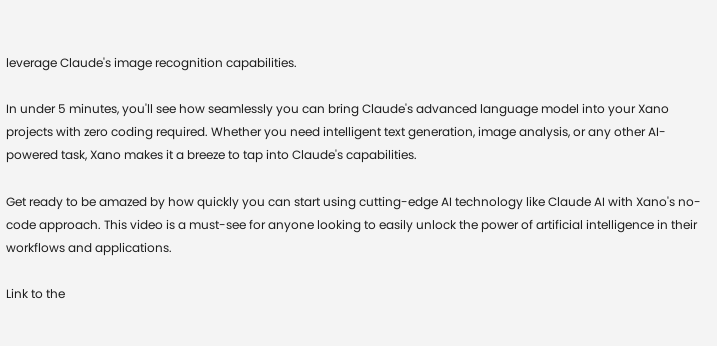leverage Claude's image recognition capabilities.

In under 5 minutes, you'll see how seamlessly you can bring Claude's advanced language model into your Xano projects with zero coding required. Whether you need intelligent text generation, image analysis, or any other AI-powered task, Xano makes it a breeze to tap into Claude's capabilities.

Get ready to be amazed by how quickly you can start using cutting-edge AI technology like Claude AI with Xano's no-code approach. This video is a must-see for anyone looking to easily unlock the power of artificial intelligence in their workflows and applications.

Link to the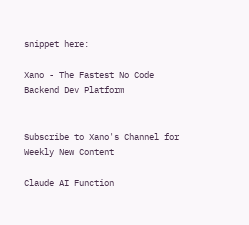snippet here:

Xano - The Fastest No Code Backend Dev Platform


Subscribe to Xano's Channel for Weekly New Content

Claude AI Function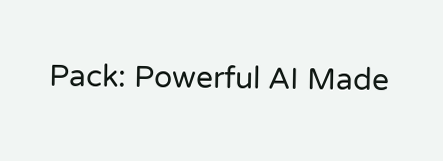Pack: Powerful AI Made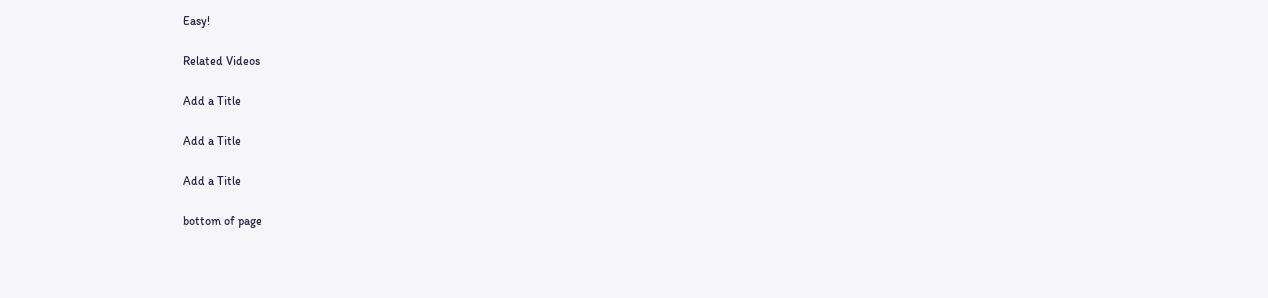Easy!

Related Videos

Add a Title

Add a Title

Add a Title

bottom of page